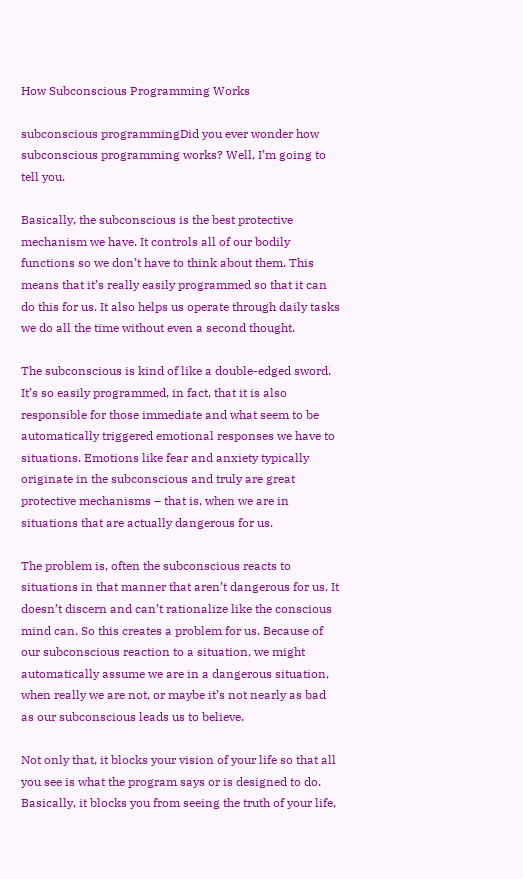How Subconscious Programming Works

subconscious programmingDid you ever wonder how subconscious programming works? Well, I’m going to tell you.

Basically, the subconscious is the best protective mechanism we have. It controls all of our bodily functions so we don’t have to think about them. This means that it’s really easily programmed so that it can do this for us. It also helps us operate through daily tasks we do all the time without even a second thought.

The subconscious is kind of like a double-edged sword. It’s so easily programmed, in fact, that it is also responsible for those immediate and what seem to be automatically triggered emotional responses we have to situations. Emotions like fear and anxiety typically originate in the subconscious and truly are great protective mechanisms – that is, when we are in situations that are actually dangerous for us.

The problem is, often the subconscious reacts to situations in that manner that aren’t dangerous for us. It doesn’t discern and can’t rationalize like the conscious mind can. So this creates a problem for us. Because of our subconscious reaction to a situation, we might automatically assume we are in a dangerous situation, when really we are not, or maybe it’s not nearly as bad as our subconscious leads us to believe.

Not only that, it blocks your vision of your life so that all you see is what the program says or is designed to do. Basically, it blocks you from seeing the truth of your life,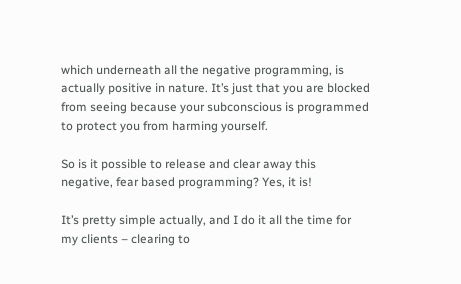which underneath all the negative programming, is actually positive in nature. It’s just that you are blocked from seeing because your subconscious is programmed to protect you from harming yourself.

So is it possible to release and clear away this negative, fear based programming? Yes, it is!

It’s pretty simple actually, and I do it all the time for my clients – clearing to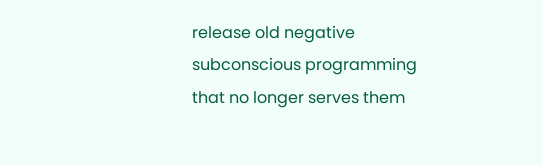release old negative subconscious programming that no longer serves them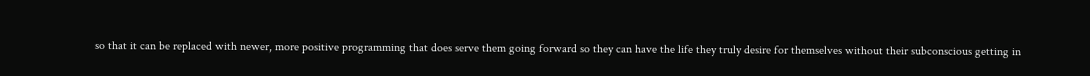so that it can be replaced with newer, more positive programming that does serve them going forward so they can have the life they truly desire for themselves without their subconscious getting in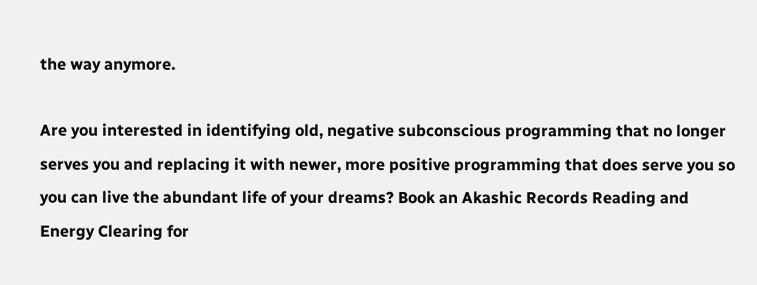the way anymore.

Are you interested in identifying old, negative subconscious programming that no longer serves you and replacing it with newer, more positive programming that does serve you so you can live the abundant life of your dreams? Book an Akashic Records Reading and Energy Clearing for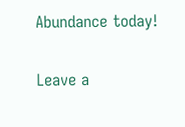Abundance today!

Leave a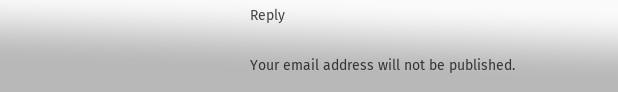Reply

Your email address will not be published.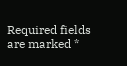Required fields are marked *